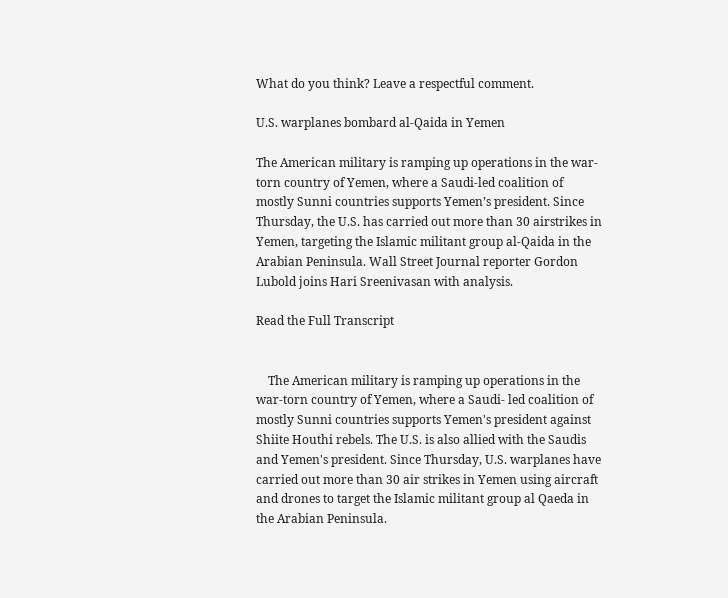What do you think? Leave a respectful comment.

U.S. warplanes bombard al-Qaida in Yemen

The American military is ramping up operations in the war-torn country of Yemen, where a Saudi-led coalition of mostly Sunni countries supports Yemen’s president. Since Thursday, the U.S. has carried out more than 30 airstrikes in Yemen, targeting the Islamic militant group al-Qaida in the Arabian Peninsula. Wall Street Journal reporter Gordon Lubold joins Hari Sreenivasan with analysis.

Read the Full Transcript


    The American military is ramping up operations in the war-torn country of Yemen, where a Saudi- led coalition of mostly Sunni countries supports Yemen's president against Shiite Houthi rebels. The U.S. is also allied with the Saudis and Yemen's president. Since Thursday, U.S. warplanes have carried out more than 30 air strikes in Yemen using aircraft and drones to target the Islamic militant group al Qaeda in the Arabian Peninsula.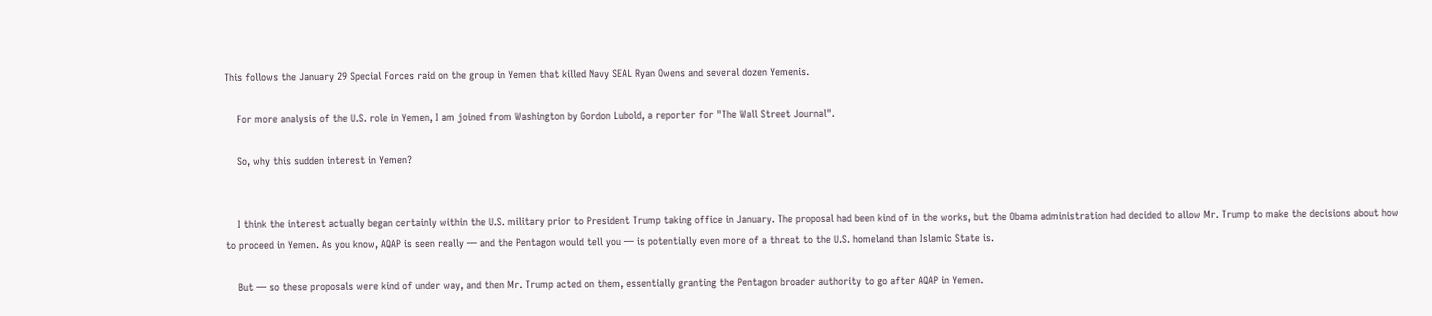This follows the January 29 Special Forces raid on the group in Yemen that killed Navy SEAL Ryan Owens and several dozen Yemenis.

    For more analysis of the U.S. role in Yemen, I am joined from Washington by Gordon Lubold, a reporter for "The Wall Street Journal".

    So, why this sudden interest in Yemen?


    I think the interest actually began certainly within the U.S. military prior to President Trump taking office in January. The proposal had been kind of in the works, but the Obama administration had decided to allow Mr. Trump to make the decisions about how to proceed in Yemen. As you know, AQAP is seen really — and the Pentagon would tell you — is potentially even more of a threat to the U.S. homeland than Islamic State is.

    But — so these proposals were kind of under way, and then Mr. Trump acted on them, essentially granting the Pentagon broader authority to go after AQAP in Yemen.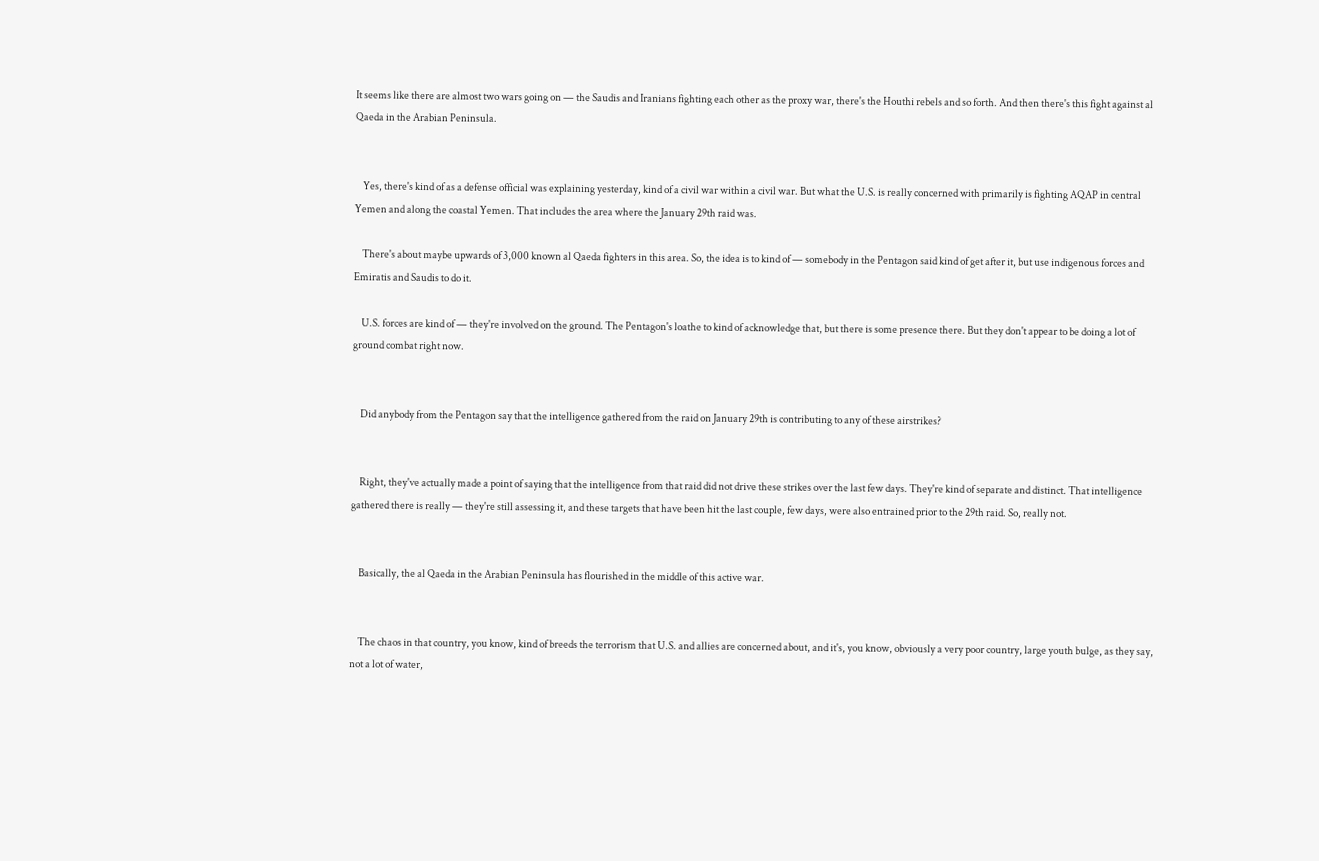It seems like there are almost two wars going on — the Saudis and Iranians fighting each other as the proxy war, there's the Houthi rebels and so forth. And then there's this fight against al Qaeda in the Arabian Peninsula.


    Yes, there's kind of as a defense official was explaining yesterday, kind of a civil war within a civil war. But what the U.S. is really concerned with primarily is fighting AQAP in central Yemen and along the coastal Yemen. That includes the area where the January 29th raid was.

    There's about maybe upwards of 3,000 known al Qaeda fighters in this area. So, the idea is to kind of — somebody in the Pentagon said kind of get after it, but use indigenous forces and Emiratis and Saudis to do it.

    U.S. forces are kind of — they're involved on the ground. The Pentagon's loathe to kind of acknowledge that, but there is some presence there. But they don't appear to be doing a lot of ground combat right now.


    Did anybody from the Pentagon say that the intelligence gathered from the raid on January 29th is contributing to any of these airstrikes?


    Right, they've actually made a point of saying that the intelligence from that raid did not drive these strikes over the last few days. They're kind of separate and distinct. That intelligence gathered there is really — they're still assessing it, and these targets that have been hit the last couple, few days, were also entrained prior to the 29th raid. So, really not.


    Basically, the al Qaeda in the Arabian Peninsula has flourished in the middle of this active war.


    The chaos in that country, you know, kind of breeds the terrorism that U.S. and allies are concerned about, and it's, you know, obviously a very poor country, large youth bulge, as they say, not a lot of water,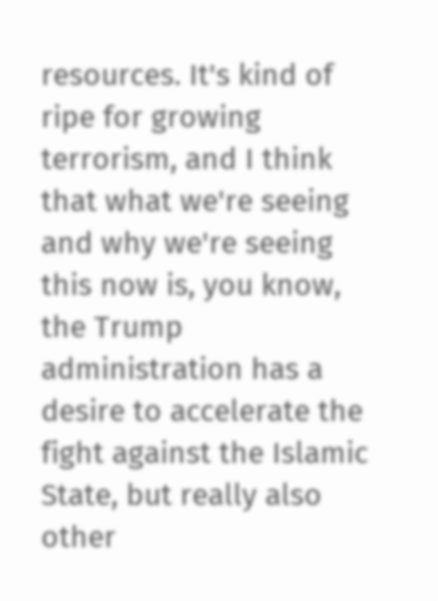resources. It's kind of ripe for growing terrorism, and I think that what we're seeing and why we're seeing this now is, you know, the Trump administration has a desire to accelerate the fight against the Islamic State, but really also other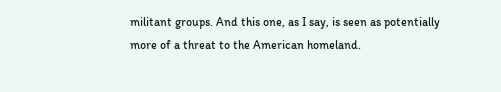militant groups. And this one, as I say, is seen as potentially more of a threat to the American homeland.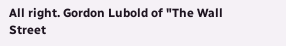All right. Gordon Lubold of "The Wall Street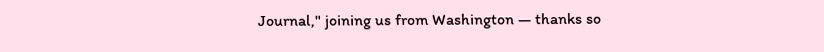Journal," joining us from Washington — thanks so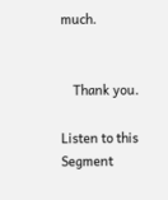much.


    Thank you.

Listen to this Segment